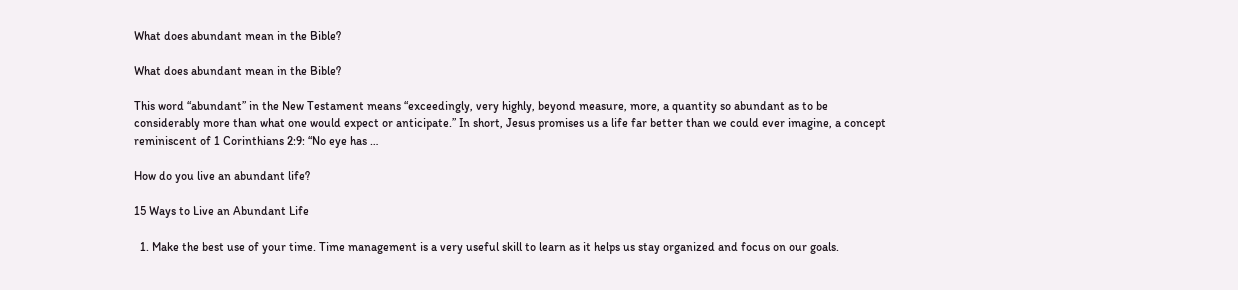What does abundant mean in the Bible?

What does abundant mean in the Bible?

This word “abundant” in the New Testament means “exceedingly, very highly, beyond measure, more, a quantity so abundant as to be considerably more than what one would expect or anticipate.” In short, Jesus promises us a life far better than we could ever imagine, a concept reminiscent of 1 Corinthians 2:9: “No eye has …

How do you live an abundant life?

15 Ways to Live an Abundant Life

  1. Make the best use of your time. Time management is a very useful skill to learn as it helps us stay organized and focus on our goals.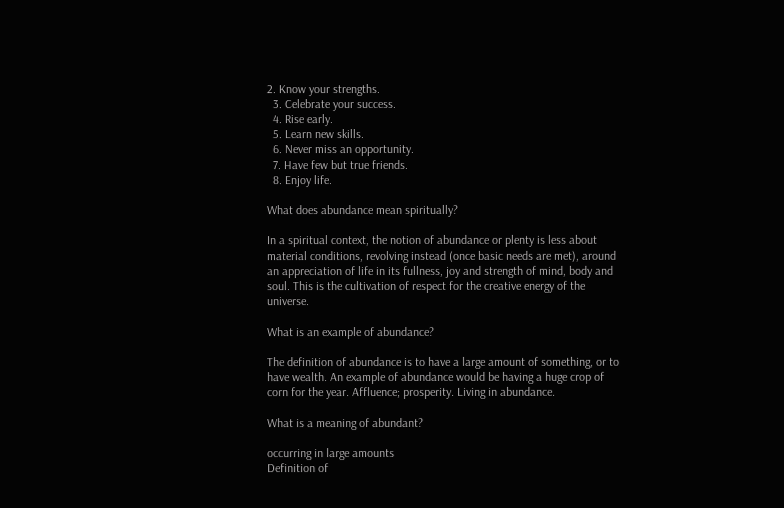2. Know your strengths.
  3. Celebrate your success.
  4. Rise early.
  5. Learn new skills.
  6. Never miss an opportunity.
  7. Have few but true friends.
  8. Enjoy life.

What does abundance mean spiritually?

In a spiritual context, the notion of abundance or plenty is less about material conditions, revolving instead (once basic needs are met), around an appreciation of life in its fullness, joy and strength of mind, body and soul. This is the cultivation of respect for the creative energy of the universe.

What is an example of abundance?

The definition of abundance is to have a large amount of something, or to have wealth. An example of abundance would be having a huge crop of corn for the year. Affluence; prosperity. Living in abundance.

What is a meaning of abundant?

occurring in large amounts
Definition of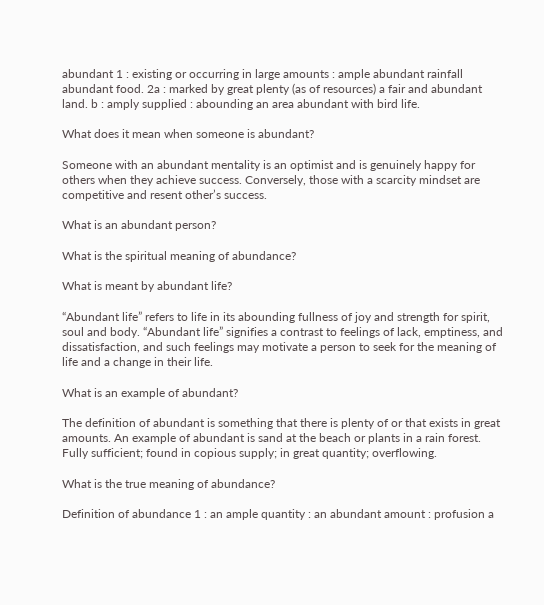abundant 1 : existing or occurring in large amounts : ample abundant rainfall abundant food. 2a : marked by great plenty (as of resources) a fair and abundant land. b : amply supplied : abounding an area abundant with bird life.

What does it mean when someone is abundant?

Someone with an abundant mentality is an optimist and is genuinely happy for others when they achieve success. Conversely, those with a scarcity mindset are competitive and resent other’s success.

What is an abundant person?

What is the spiritual meaning of abundance?

What is meant by abundant life?

“Abundant life” refers to life in its abounding fullness of joy and strength for spirit, soul and body. “Abundant life” signifies a contrast to feelings of lack, emptiness, and dissatisfaction, and such feelings may motivate a person to seek for the meaning of life and a change in their life.

What is an example of abundant?

The definition of abundant is something that there is plenty of or that exists in great amounts. An example of abundant is sand at the beach or plants in a rain forest. Fully sufficient; found in copious supply; in great quantity; overflowing.

What is the true meaning of abundance?

Definition of abundance 1 : an ample quantity : an abundant amount : profusion a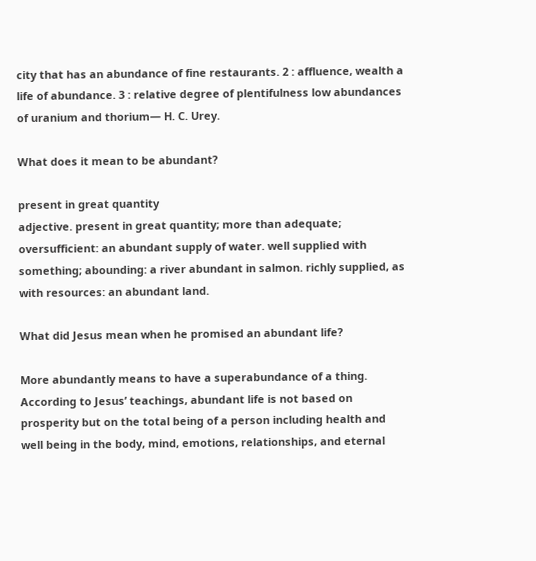city that has an abundance of fine restaurants. 2 : affluence, wealth a life of abundance. 3 : relative degree of plentifulness low abundances of uranium and thorium— H. C. Urey.

What does it mean to be abundant?

present in great quantity
adjective. present in great quantity; more than adequate; oversufficient: an abundant supply of water. well supplied with something; abounding: a river abundant in salmon. richly supplied, as with resources: an abundant land.

What did Jesus mean when he promised an abundant life?

More abundantly means to have a superabundance of a thing. According to Jesus’ teachings, abundant life is not based on prosperity but on the total being of a person including health and well being in the body, mind, emotions, relationships, and eternal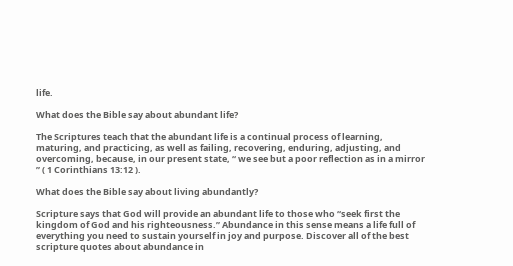life.

What does the Bible say about abundant life?

The Scriptures teach that the abundant life is a continual process of learning, maturing, and practicing, as well as failing, recovering, enduring, adjusting, and overcoming, because, in our present state, “ we see but a poor reflection as in a mirror ” ( 1 Corinthians 13:12 ).

What does the Bible say about living abundantly?

Scripture says that God will provide an abundant life to those who “seek first the kingdom of God and his righteousness.” Abundance in this sense means a life full of everything you need to sustain yourself in joy and purpose. Discover all of the best scripture quotes about abundance in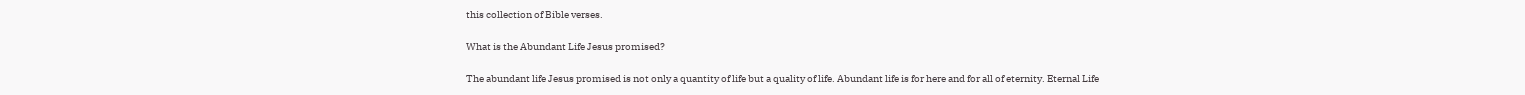this collection of Bible verses.

What is the Abundant Life Jesus promised?

The abundant life Jesus promised is not only a quantity of life but a quality of life. Abundant life is for here and for all of eternity. Eternal Life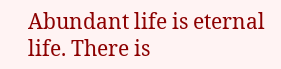Abundant life is eternal life. There is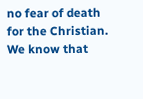no fear of death for the Christian. We know that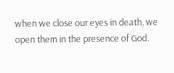when we close our eyes in death, we open them in the presence of God.